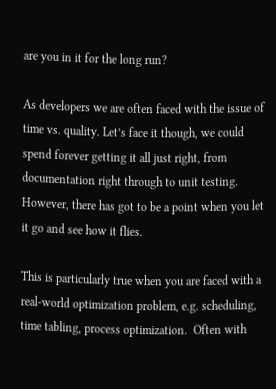are you in it for the long run?

As developers we are often faced with the issue of time vs. quality. Let’s face it though, we could spend forever getting it all just right, from documentation right through to unit testing. However, there has got to be a point when you let it go and see how it flies.

This is particularly true when you are faced with a real-world optimization problem, e.g. scheduling, time tabling, process optimization.  Often with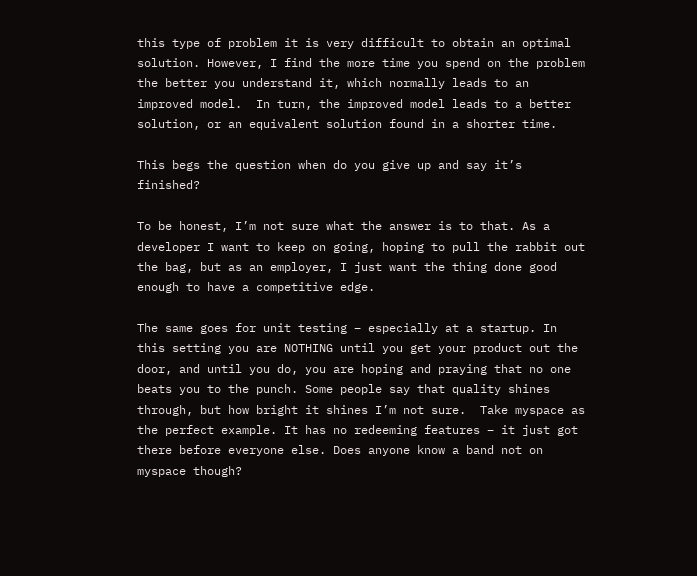this type of problem it is very difficult to obtain an optimal solution. However, I find the more time you spend on the problem the better you understand it, which normally leads to an improved model.  In turn, the improved model leads to a better solution, or an equivalent solution found in a shorter time.

This begs the question when do you give up and say it’s finished?

To be honest, I’m not sure what the answer is to that. As a developer I want to keep on going, hoping to pull the rabbit out the bag, but as an employer, I just want the thing done good enough to have a competitive edge.

The same goes for unit testing – especially at a startup. In this setting you are NOTHING until you get your product out the door, and until you do, you are hoping and praying that no one beats you to the punch. Some people say that quality shines through, but how bright it shines I’m not sure.  Take myspace as the perfect example. It has no redeeming features – it just got there before everyone else. Does anyone know a band not on myspace though?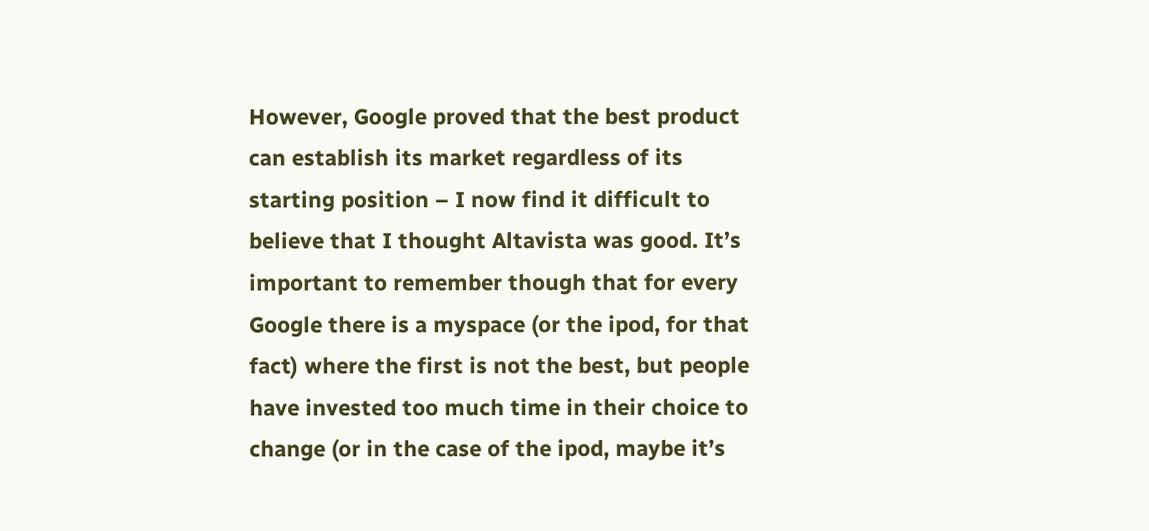However, Google proved that the best product can establish its market regardless of its starting position – I now find it difficult to believe that I thought Altavista was good. It’s important to remember though that for every Google there is a myspace (or the ipod, for that fact) where the first is not the best, but people have invested too much time in their choice to change (or in the case of the ipod, maybe it’s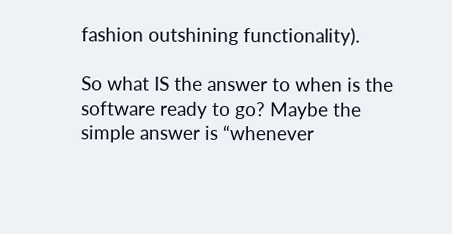fashion outshining functionality).

So what IS the answer to when is the software ready to go? Maybe the simple answer is “whenever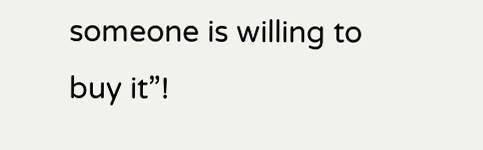someone is willing to buy it”!